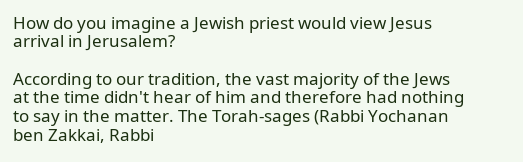How do you imagine a Jewish priest would view Jesus arrival in Jerusalem?

According to our tradition, the vast majority of the Jews at the time didn't hear of him and therefore had nothing to say in the matter. The Torah-sages (Rabbi Yochanan ben Zakkai, Rabbi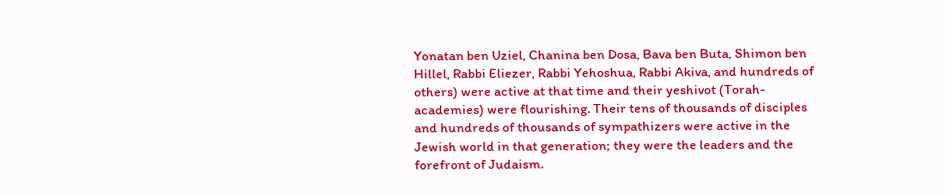Yonatan ben Uziel, Chanina ben Dosa, Bava ben Buta, Shimon ben Hillel, Rabbi Eliezer, Rabbi Yehoshua, Rabbi Akiva, and hundreds of others) were active at that time and their yeshivot (Torah-academies) were flourishing. Their tens of thousands of disciples and hundreds of thousands of sympathizers were active in the Jewish world in that generation; they were the leaders and the forefront of Judaism.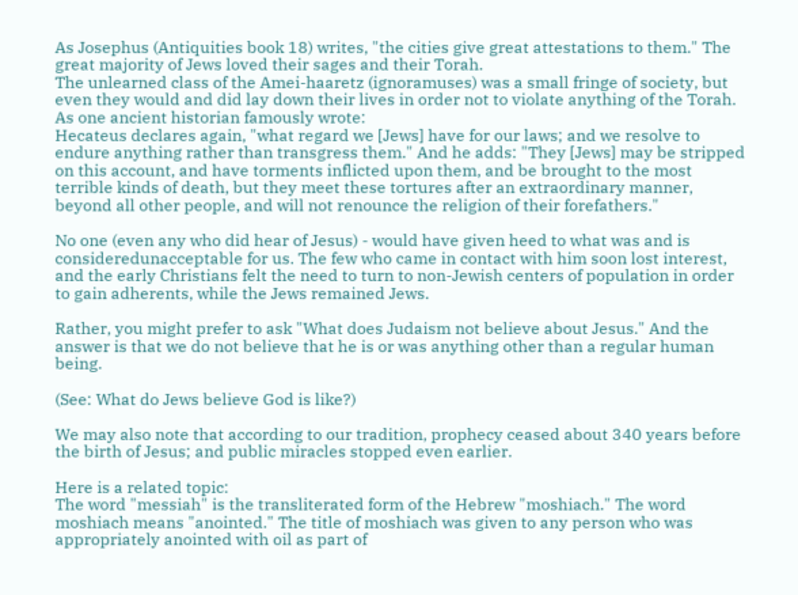As Josephus (Antiquities book 18) writes, "the cities give great attestations to them." The great majority of Jews loved their sages and their Torah.
The unlearned class of the Amei-haaretz (ignoramuses) was a small fringe of society, but even they would and did lay down their lives in order not to violate anything of the Torah. As one ancient historian famously wrote:
Hecateus declares again, "what regard we [Jews] have for our laws; and we resolve to endure anything rather than transgress them." And he adds: "They [Jews] may be stripped on this account, and have torments inflicted upon them, and be brought to the most terrible kinds of death, but they meet these tortures after an extraordinary manner, beyond all other people, and will not renounce the religion of their forefathers."

No one (even any who did hear of Jesus) - would have given heed to what was and is consideredunacceptable for us. The few who came in contact with him soon lost interest, and the early Christians felt the need to turn to non-Jewish centers of population in order to gain adherents, while the Jews remained Jews.

Rather, you might prefer to ask "What does Judaism not believe about Jesus." And the answer is that we do not believe that he is or was anything other than a regular human being.

(See: What do Jews believe God is like?)

We may also note that according to our tradition, prophecy ceased about 340 years before the birth of Jesus; and public miracles stopped even earlier.

Here is a related topic:
The word "messiah" is the transliterated form of the Hebrew "moshiach." The word moshiach means "anointed." The title of moshiach was given to any person who was appropriately anointed with oil as part of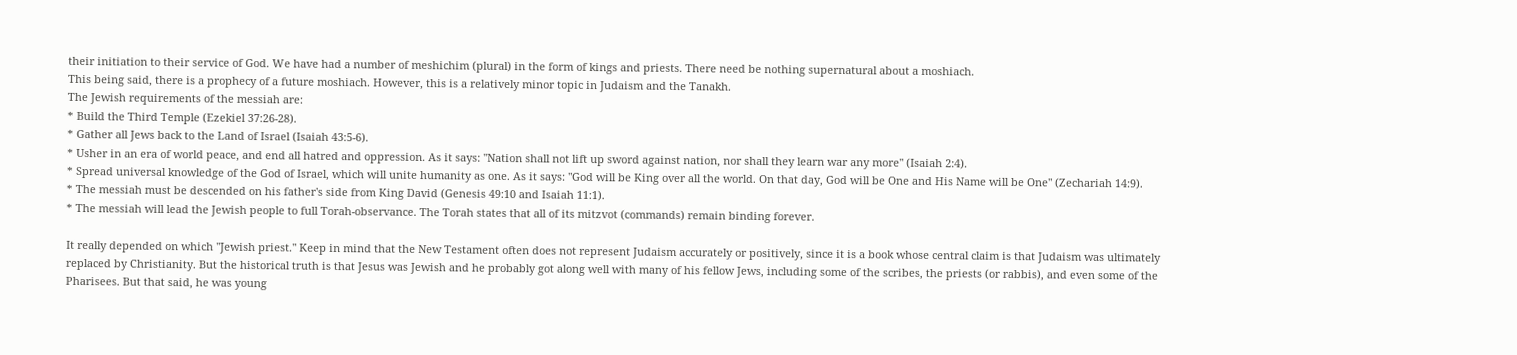their initiation to their service of God. We have had a number of meshichim (plural) in the form of kings and priests. There need be nothing supernatural about a moshiach.
This being said, there is a prophecy of a future moshiach. However, this is a relatively minor topic in Judaism and the Tanakh.
The Jewish requirements of the messiah are:
* Build the Third Temple (Ezekiel 37:26-28).
* Gather all Jews back to the Land of Israel (Isaiah 43:5-6).
* Usher in an era of world peace, and end all hatred and oppression. As it says: "Nation shall not lift up sword against nation, nor shall they learn war any more" (Isaiah 2:4).
* Spread universal knowledge of the God of Israel, which will unite humanity as one. As it says: "God will be King over all the world. On that day, God will be One and His Name will be One" (Zechariah 14:9).
* The messiah must be descended on his father's side from King David (Genesis 49:10 and Isaiah 11:1).
* The messiah will lead the Jewish people to full Torah-observance. The Torah states that all of its mitzvot (commands) remain binding forever.

It really depended on which "Jewish priest." Keep in mind that the New Testament often does not represent Judaism accurately or positively, since it is a book whose central claim is that Judaism was ultimately replaced by Christianity. But the historical truth is that Jesus was Jewish and he probably got along well with many of his fellow Jews, including some of the scribes, the priests (or rabbis), and even some of the Pharisees. But that said, he was young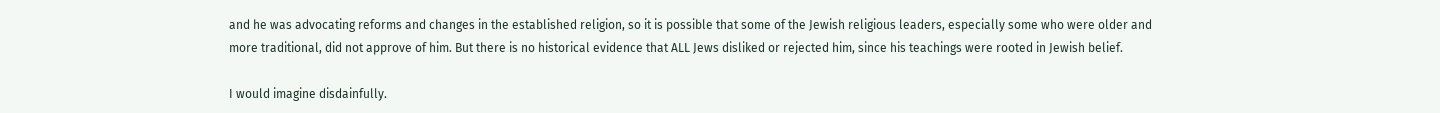and he was advocating reforms and changes in the established religion, so it is possible that some of the Jewish religious leaders, especially some who were older and more traditional, did not approve of him. But there is no historical evidence that ALL Jews disliked or rejected him, since his teachings were rooted in Jewish belief.

I would imagine disdainfully.